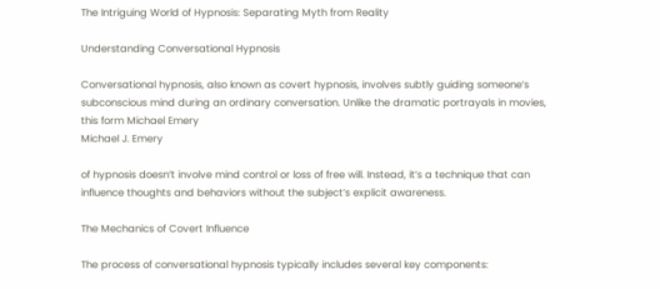The Intriguing World of Hypnosis: Separating Myth from Reality

Understanding Conversational Hypnosis

Conversational hypnosis, also known as covert hypnosis, involves subtly guiding someone’s subconscious mind during an ordinary conversation. Unlike the dramatic portrayals in movies, this form Michael Emery
Michael J. Emery

of hypnosis doesn’t involve mind control or loss of free will. Instead, it’s a technique that can influence thoughts and behaviors without the subject’s explicit awareness.

The Mechanics of Covert Influence

The process of conversational hypnosis typically includes several key components: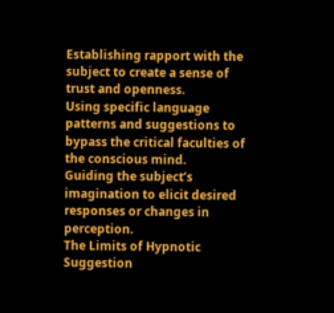Establishing rapport with the subject to create a sense of trust and openness.
Using specific language patterns and suggestions to bypass the critical faculties of the conscious mind.
Guiding the subject’s imagination to elicit desired responses or changes in perception.
The Limits of Hypnotic Suggestion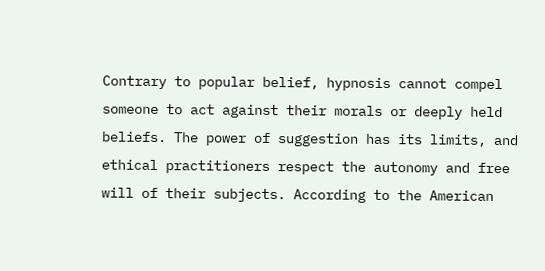Contrary to popular belief, hypnosis cannot compel someone to act against their morals or deeply held beliefs. The power of suggestion has its limits, and ethical practitioners respect the autonomy and free will of their subjects. According to the American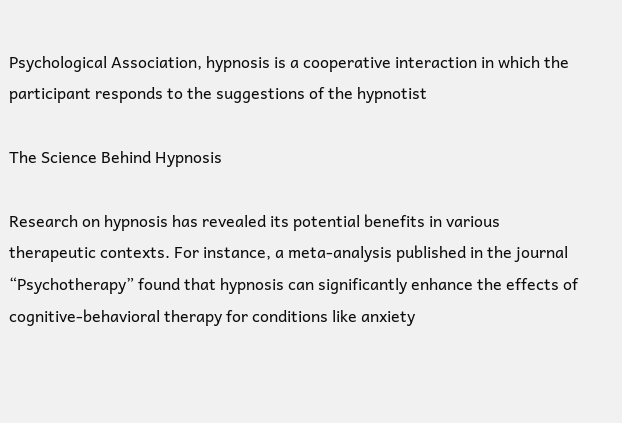Psychological Association, hypnosis is a cooperative interaction in which the participant responds to the suggestions of the hypnotist

The Science Behind Hypnosis

Research on hypnosis has revealed its potential benefits in various therapeutic contexts. For instance, a meta-analysis published in the journal “Psychotherapy” found that hypnosis can significantly enhance the effects of cognitive-behavioral therapy for conditions like anxiety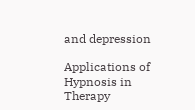and depression

Applications of Hypnosis in Therapy